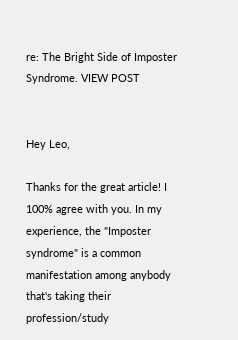re: The Bright Side of Imposter Syndrome. VIEW POST


Hey Leo,

Thanks for the great article! I 100% agree with you. In my experience, the "Imposter syndrome" is a common manifestation among anybody that's taking their profession/study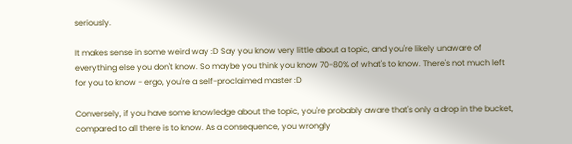seriously.

It makes sense in some weird way :D Say you know very little about a topic, and you're likely unaware of everything else you don't know. So maybe you think you know 70-80% of what's to know. There's not much left for you to know - ergo, you're a self-proclaimed master :D

Conversely, if you have some knowledge about the topic, you're probably aware that's only a drop in the bucket, compared to all there is to know. As a consequence, you wrongly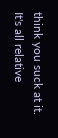think you suck at it. It's all relative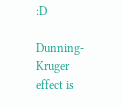:D

Dunning-Kruger effect is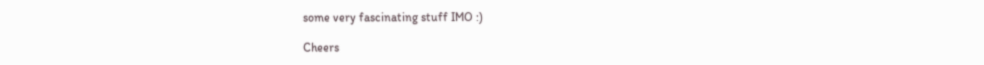some very fascinating stuff IMO :)

Cheers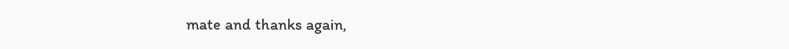mate and thanks again,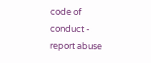code of conduct - report abuse